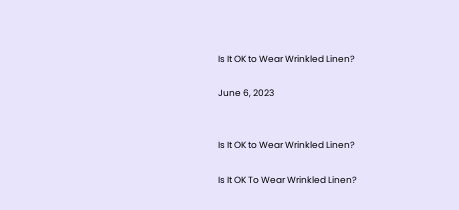Is It OK to Wear Wrinkled Linen?

June 6, 2023


Is It OK to Wear Wrinkled Linen?

Is It OK To Wear Wrinkled Linen?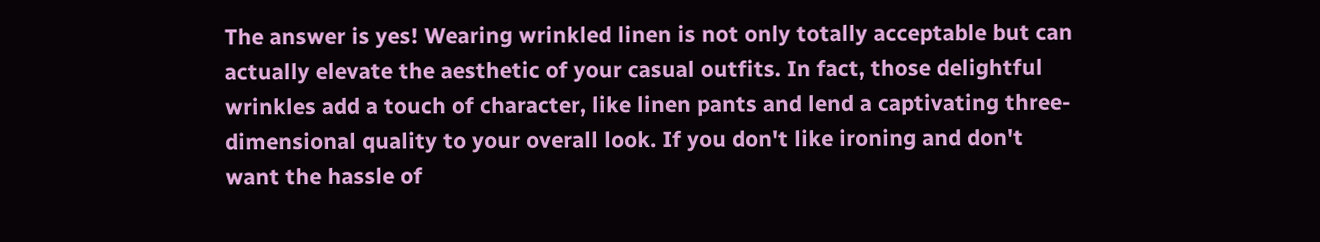The answer is yes! Wearing wrinkled linen is not only totally acceptable but can actually elevate the aesthetic of your casual outfits. In fact, those delightful wrinkles add a touch of character, like linen pants and lend a captivating three-dimensional quality to your overall look. If you don't like ironing and don't want the hassle of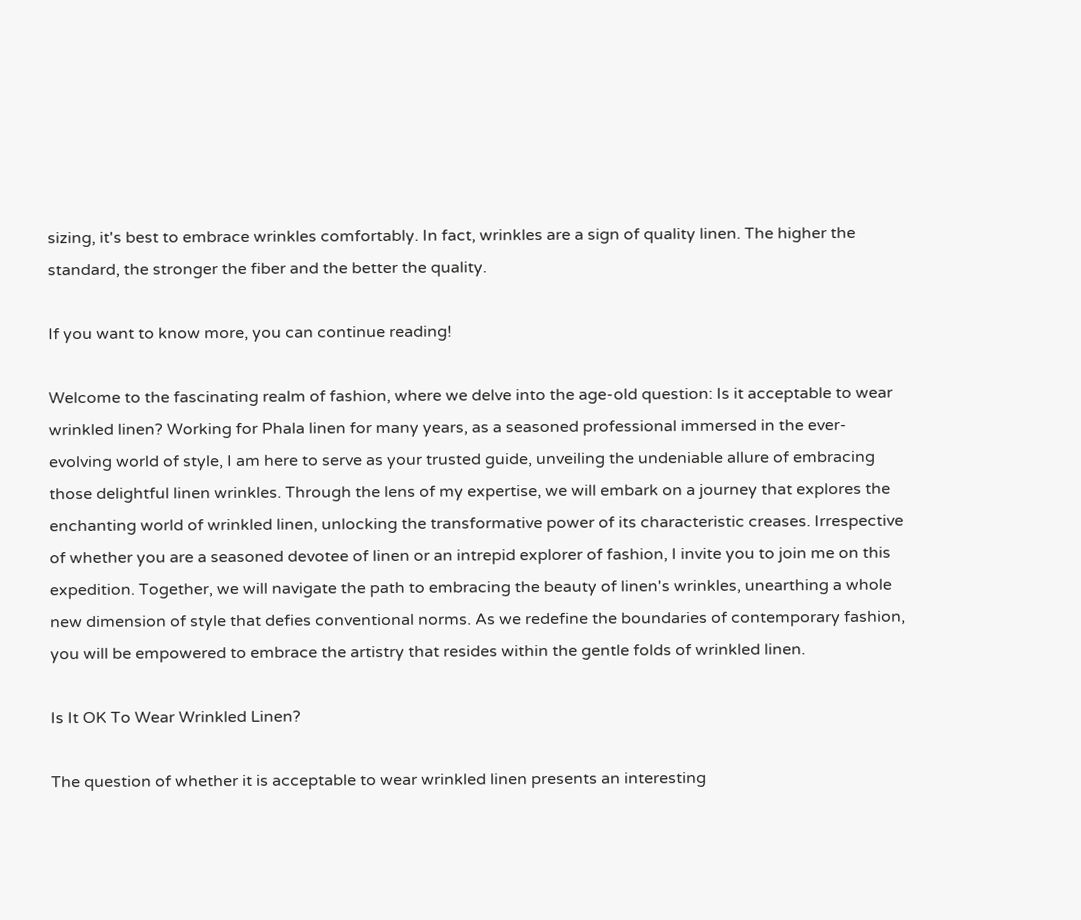sizing, it's best to embrace wrinkles comfortably. In fact, wrinkles are a sign of quality linen. The higher the standard, the stronger the fiber and the better the quality.

If you want to know more, you can continue reading!

Welcome to the fascinating realm of fashion, where we delve into the age-old question: Is it acceptable to wear wrinkled linen? Working for Phala linen for many years, as a seasoned professional immersed in the ever-evolving world of style, I am here to serve as your trusted guide, unveiling the undeniable allure of embracing those delightful linen wrinkles. Through the lens of my expertise, we will embark on a journey that explores the enchanting world of wrinkled linen, unlocking the transformative power of its characteristic creases. Irrespective of whether you are a seasoned devotee of linen or an intrepid explorer of fashion, I invite you to join me on this expedition. Together, we will navigate the path to embracing the beauty of linen's wrinkles, unearthing a whole new dimension of style that defies conventional norms. As we redefine the boundaries of contemporary fashion, you will be empowered to embrace the artistry that resides within the gentle folds of wrinkled linen.

Is It OK To Wear Wrinkled Linen?

The question of whether it is acceptable to wear wrinkled linen presents an interesting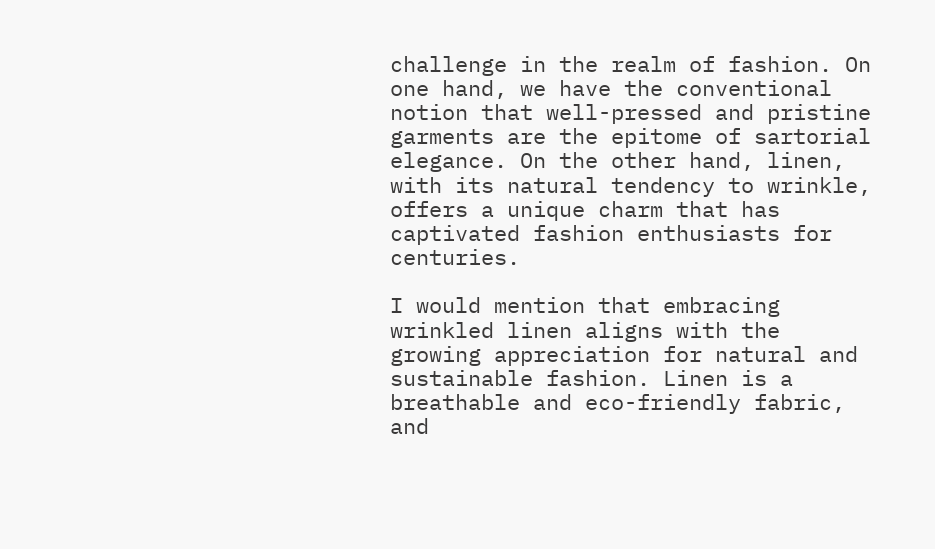challenge in the realm of fashion. On one hand, we have the conventional notion that well-pressed and pristine garments are the epitome of sartorial elegance. On the other hand, linen, with its natural tendency to wrinkle, offers a unique charm that has captivated fashion enthusiasts for centuries.

I would mention that embracing wrinkled linen aligns with the growing appreciation for natural and sustainable fashion. Linen is a breathable and eco-friendly fabric, and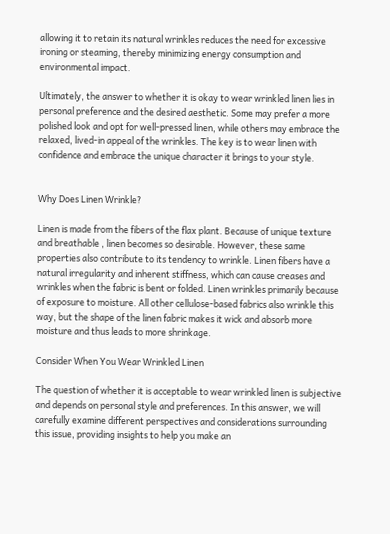allowing it to retain its natural wrinkles reduces the need for excessive ironing or steaming, thereby minimizing energy consumption and environmental impact.

Ultimately, the answer to whether it is okay to wear wrinkled linen lies in personal preference and the desired aesthetic. Some may prefer a more polished look and opt for well-pressed linen, while others may embrace the relaxed, lived-in appeal of the wrinkles. The key is to wear linen with confidence and embrace the unique character it brings to your style.


Why Does Linen Wrinkle?

Linen is made from the fibers of the flax plant. Because of unique texture and breathable , linen becomes so desirable. However, these same properties also contribute to its tendency to wrinkle. Linen fibers have a natural irregularity and inherent stiffness, which can cause creases and wrinkles when the fabric is bent or folded. Linen wrinkles primarily because of exposure to moisture. All other cellulose-based fabrics also wrinkle this way, but the shape of the linen fabric makes it wick and absorb more moisture and thus leads to more shrinkage.

Consider When You Wear Wrinkled Linen

The question of whether it is acceptable to wear wrinkled linen is subjective and depends on personal style and preferences. In this answer, we will carefully examine different perspectives and considerations surrounding this issue, providing insights to help you make an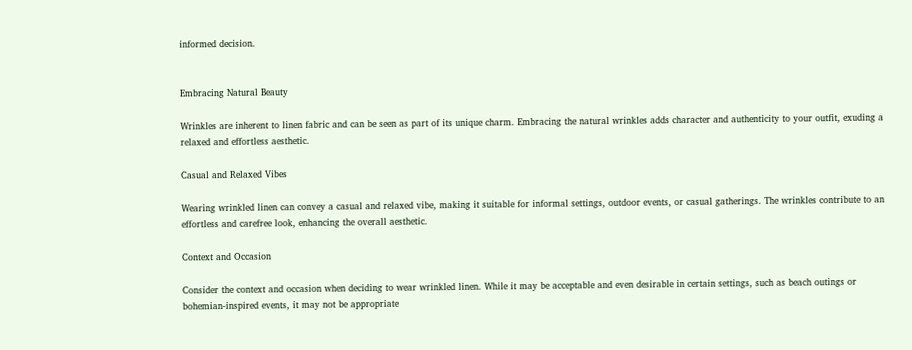informed decision.


Embracing Natural Beauty

Wrinkles are inherent to linen fabric and can be seen as part of its unique charm. Embracing the natural wrinkles adds character and authenticity to your outfit, exuding a relaxed and effortless aesthetic.

Casual and Relaxed Vibes

Wearing wrinkled linen can convey a casual and relaxed vibe, making it suitable for informal settings, outdoor events, or casual gatherings. The wrinkles contribute to an effortless and carefree look, enhancing the overall aesthetic.

Context and Occasion

Consider the context and occasion when deciding to wear wrinkled linen. While it may be acceptable and even desirable in certain settings, such as beach outings or bohemian-inspired events, it may not be appropriate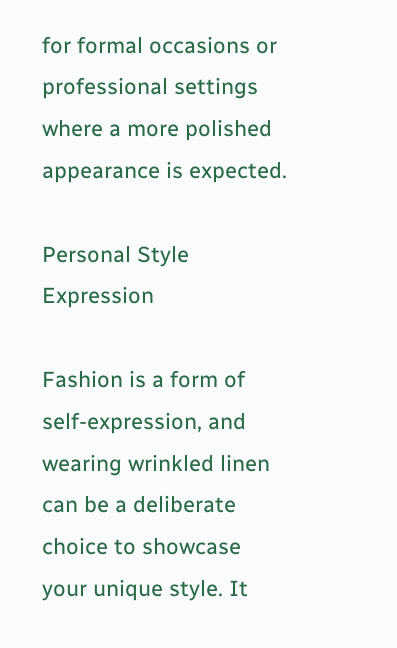for formal occasions or professional settings where a more polished appearance is expected.

Personal Style Expression

Fashion is a form of self-expression, and wearing wrinkled linen can be a deliberate choice to showcase your unique style. It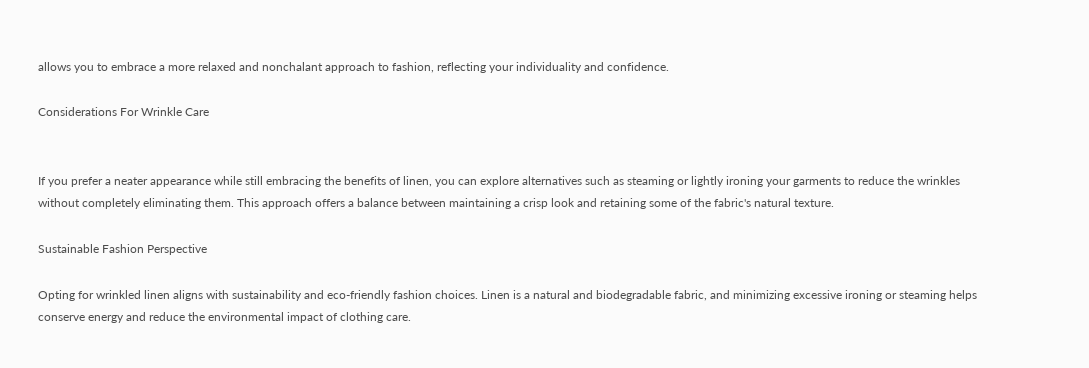allows you to embrace a more relaxed and nonchalant approach to fashion, reflecting your individuality and confidence.

Considerations For Wrinkle Care


If you prefer a neater appearance while still embracing the benefits of linen, you can explore alternatives such as steaming or lightly ironing your garments to reduce the wrinkles without completely eliminating them. This approach offers a balance between maintaining a crisp look and retaining some of the fabric's natural texture.

Sustainable Fashion Perspective

Opting for wrinkled linen aligns with sustainability and eco-friendly fashion choices. Linen is a natural and biodegradable fabric, and minimizing excessive ironing or steaming helps conserve energy and reduce the environmental impact of clothing care.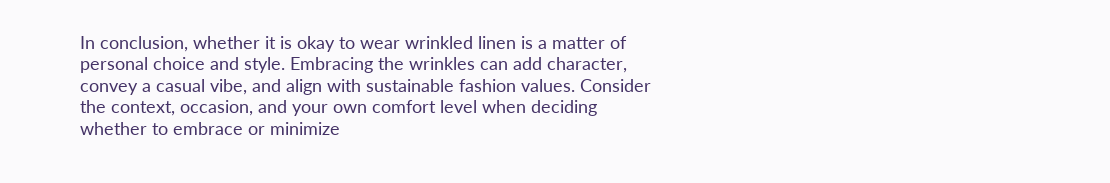In conclusion, whether it is okay to wear wrinkled linen is a matter of personal choice and style. Embracing the wrinkles can add character, convey a casual vibe, and align with sustainable fashion values. Consider the context, occasion, and your own comfort level when deciding whether to embrace or minimize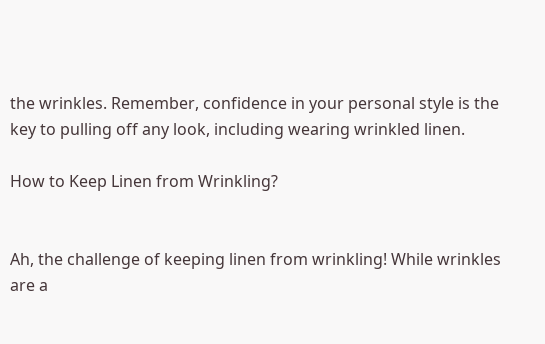the wrinkles. Remember, confidence in your personal style is the key to pulling off any look, including wearing wrinkled linen.

How to Keep Linen from Wrinkling?


Ah, the challenge of keeping linen from wrinkling! While wrinkles are a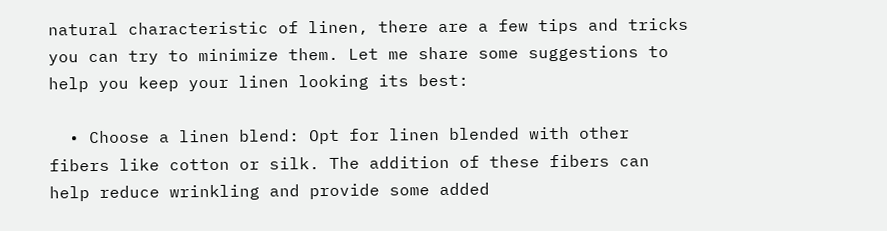natural characteristic of linen, there are a few tips and tricks you can try to minimize them. Let me share some suggestions to help you keep your linen looking its best:

  • Choose a linen blend: Opt for linen blended with other fibers like cotton or silk. The addition of these fibers can help reduce wrinkling and provide some added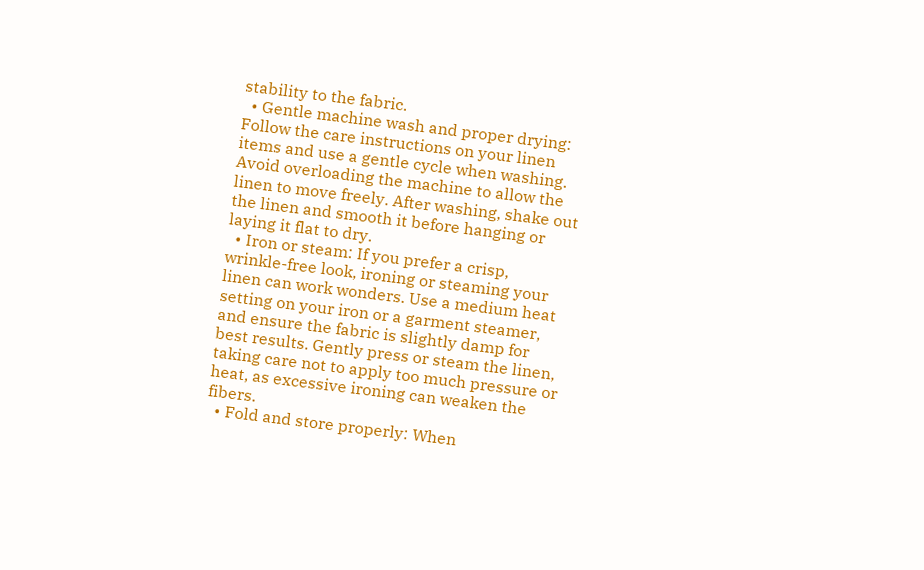stability to the fabric.
  • Gentle machine wash and proper drying: Follow the care instructions on your linen items and use a gentle cycle when washing. Avoid overloading the machine to allow the linen to move freely. After washing, shake out the linen and smooth it before hanging or laying it flat to dry.
  • Iron or steam: If you prefer a crisp, wrinkle-free look, ironing or steaming your linen can work wonders. Use a medium heat setting on your iron or a garment steamer, and ensure the fabric is slightly damp for best results. Gently press or steam the linen, taking care not to apply too much pressure or heat, as excessive ironing can weaken the fibers.
  • Fold and store properly: When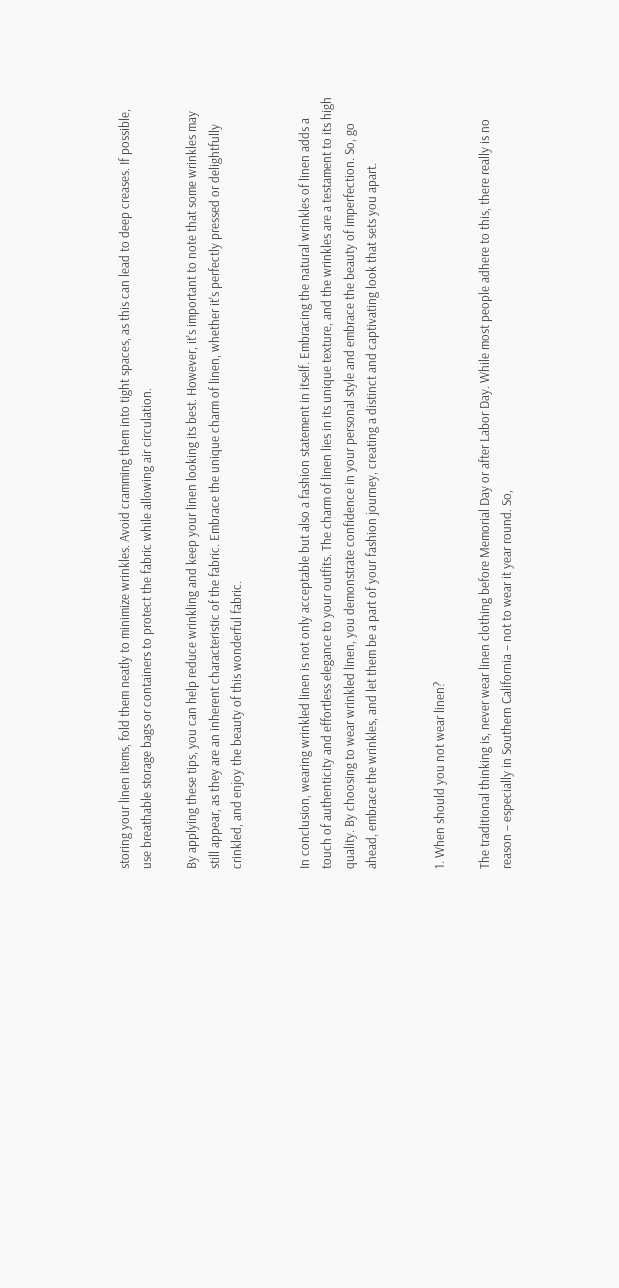storing your linen items, fold them neatly to minimize wrinkles. Avoid cramming them into tight spaces, as this can lead to deep creases. If possible, use breathable storage bags or containers to protect the fabric while allowing air circulation.

By applying these tips, you can help reduce wrinkling and keep your linen looking its best. However, it's important to note that some wrinkles may still appear, as they are an inherent characteristic of the fabric. Embrace the unique charm of linen, whether it's perfectly pressed or delightfully crinkled, and enjoy the beauty of this wonderful fabric.


In conclusion, wearing wrinkled linen is not only acceptable but also a fashion statement in itself. Embracing the natural wrinkles of linen adds a touch of authenticity and effortless elegance to your outfits. The charm of linen lies in its unique texture, and the wrinkles are a testament to its high quality. By choosing to wear wrinkled linen, you demonstrate confidence in your personal style and embrace the beauty of imperfection. So, go ahead, embrace the wrinkles, and let them be a part of your fashion journey, creating a distinct and captivating look that sets you apart.


1. When should you not wear linen?

The traditional thinking is, never wear linen clothing before Memorial Day or after Labor Day. While most people adhere to this, there really is no reason – especially in Southern California – not to wear it year round. So,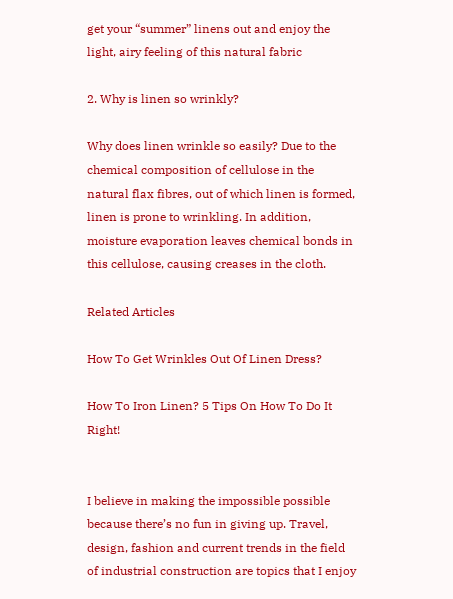get your “summer” linens out and enjoy the light, airy feeling of this natural fabric

2. Why is linen so wrinkly?

Why does linen wrinkle so easily? Due to the chemical composition of cellulose in the natural flax fibres, out of which linen is formed, linen is prone to wrinkling. In addition, moisture evaporation leaves chemical bonds in this cellulose, causing creases in the cloth.

Related Articles

How To Get Wrinkles Out Of Linen Dress?

How To Iron Linen? 5 Tips On How To Do It Right!


I believe in making the impossible possible because there’s no fun in giving up. Travel, design, fashion and current trends in the field of industrial construction are topics that I enjoy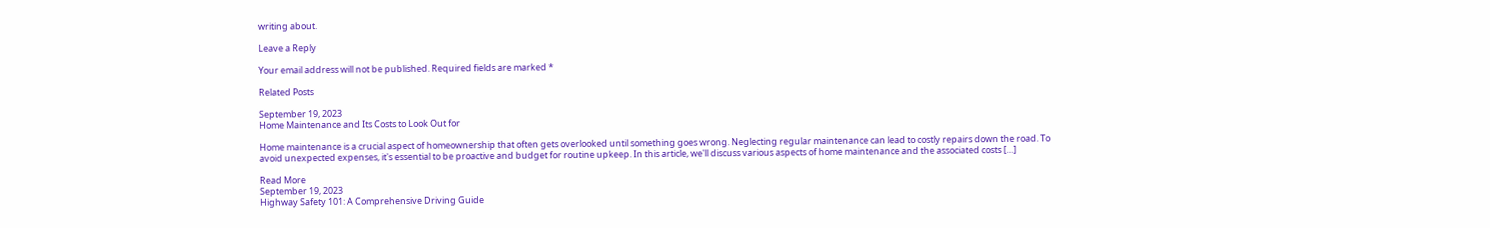writing about.

Leave a Reply

Your email address will not be published. Required fields are marked *

Related Posts

September 19, 2023
Home Maintenance and Its Costs to Look Out for

Home maintenance is a crucial aspect of homeownership that often gets overlooked until something goes wrong. Neglecting regular maintenance can lead to costly repairs down the road. To avoid unexpected expenses, it's essential to be proactive and budget for routine upkeep. In this article, we'll discuss various aspects of home maintenance and the associated costs […]

Read More
September 19, 2023
Highway Safety 101: A Comprehensive Driving Guide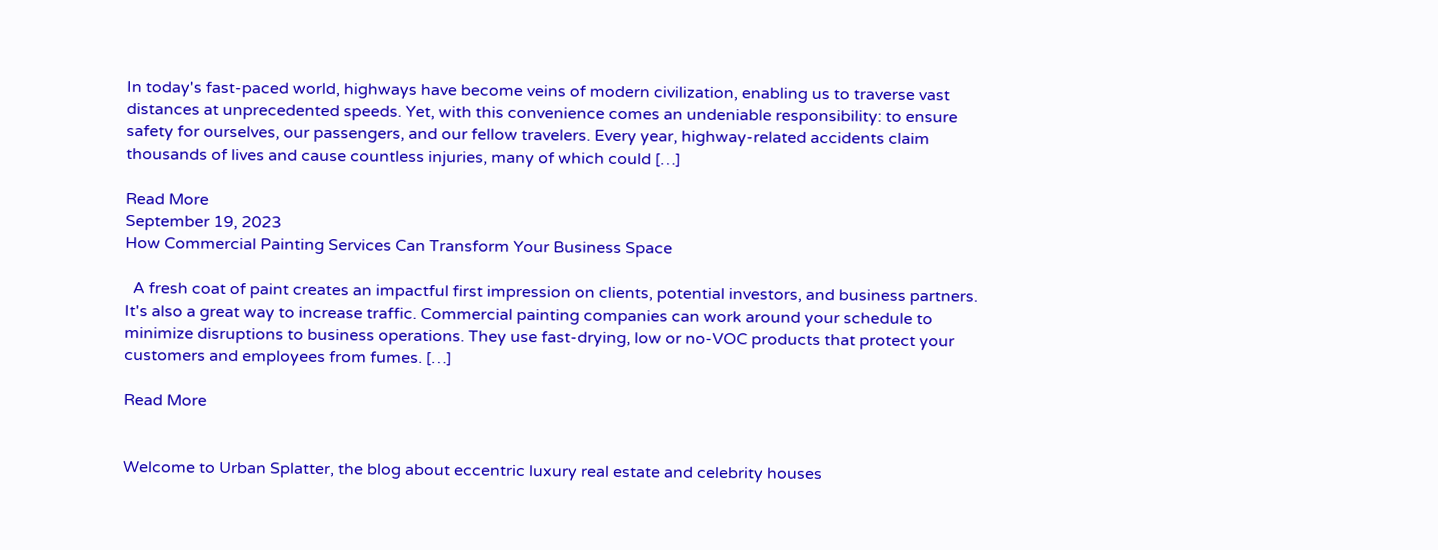In today's fast-paced world, highways have become veins of modern civilization, enabling us to traverse vast distances at unprecedented speeds. Yet, with this convenience comes an undeniable responsibility: to ensure safety for ourselves, our passengers, and our fellow travelers. Every year, highway-related accidents claim thousands of lives and cause countless injuries, many of which could […]

Read More
September 19, 2023
How Commercial Painting Services Can Transform Your Business Space

  A fresh coat of paint creates an impactful first impression on clients, potential investors, and business partners. It's also a great way to increase traffic. Commercial painting companies can work around your schedule to minimize disruptions to business operations. They use fast-drying, low or no-VOC products that protect your customers and employees from fumes. […]

Read More


Welcome to Urban Splatter, the blog about eccentric luxury real estate and celebrity houses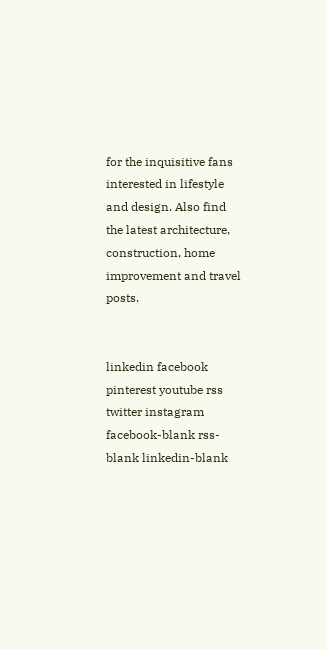for the inquisitive fans interested in lifestyle and design. Also find the latest architecture, construction, home improvement and travel posts.


linkedin facebook pinterest youtube rss twitter instagram facebook-blank rss-blank linkedin-blank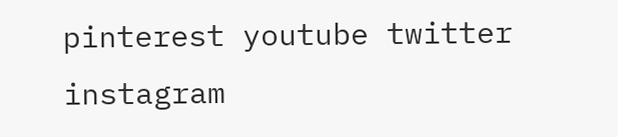pinterest youtube twitter instagram